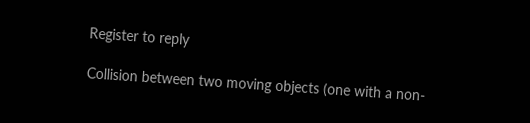Register to reply

Collision between two moving objects (one with a non-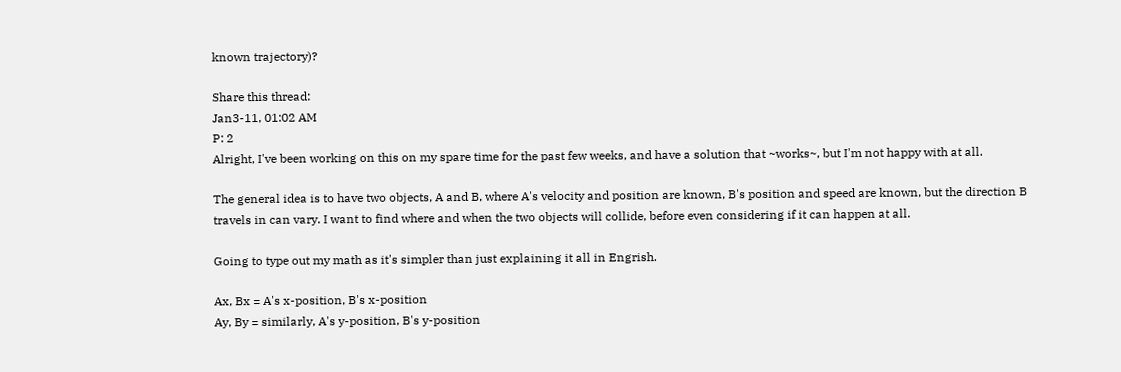known trajectory)?

Share this thread:
Jan3-11, 01:02 AM
P: 2
Alright, I've been working on this on my spare time for the past few weeks, and have a solution that ~works~, but I'm not happy with at all.

The general idea is to have two objects, A and B, where A's velocity and position are known, B's position and speed are known, but the direction B travels in can vary. I want to find where and when the two objects will collide, before even considering if it can happen at all.

Going to type out my math as it's simpler than just explaining it all in Engrish.

Ax, Bx = A's x-position, B's x-position
Ay, By = similarly, A's y-position, B's y-position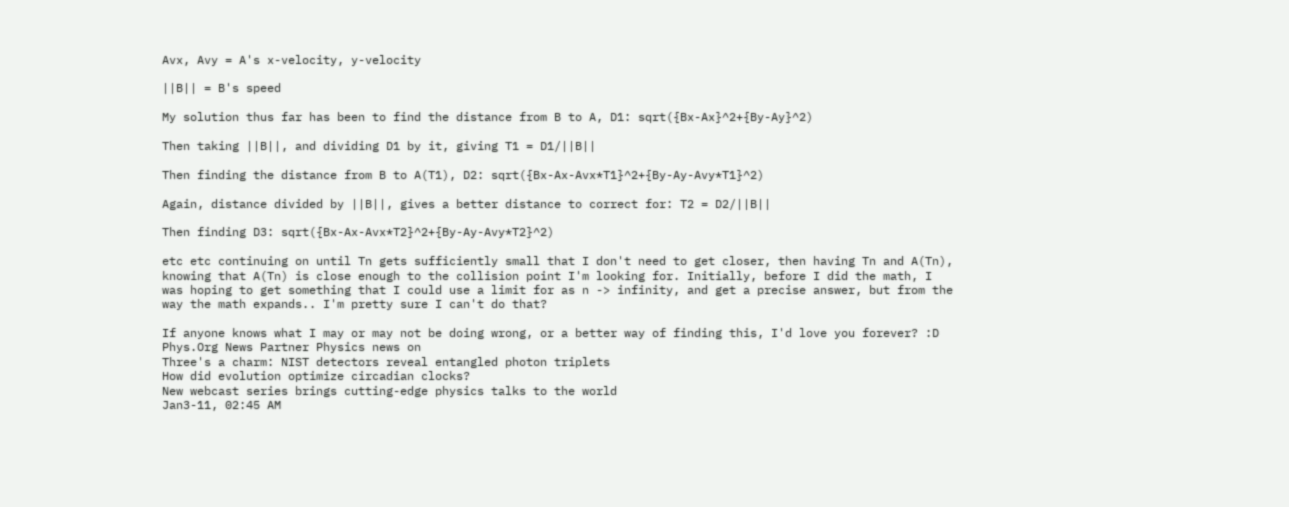Avx, Avy = A's x-velocity, y-velocity

||B|| = B's speed

My solution thus far has been to find the distance from B to A, D1: sqrt({Bx-Ax}^2+{By-Ay}^2)

Then taking ||B||, and dividing D1 by it, giving T1 = D1/||B||

Then finding the distance from B to A(T1), D2: sqrt({Bx-Ax-Avx*T1}^2+{By-Ay-Avy*T1}^2)

Again, distance divided by ||B||, gives a better distance to correct for: T2 = D2/||B||

Then finding D3: sqrt({Bx-Ax-Avx*T2}^2+{By-Ay-Avy*T2}^2)

etc etc continuing on until Tn gets sufficiently small that I don't need to get closer, then having Tn and A(Tn), knowing that A(Tn) is close enough to the collision point I'm looking for. Initially, before I did the math, I was hoping to get something that I could use a limit for as n -> infinity, and get a precise answer, but from the way the math expands.. I'm pretty sure I can't do that?

If anyone knows what I may or may not be doing wrong, or a better way of finding this, I'd love you forever? :D
Phys.Org News Partner Physics news on
Three's a charm: NIST detectors reveal entangled photon triplets
How did evolution optimize circadian clocks?
New webcast series brings cutting-edge physics talks to the world
Jan3-11, 02:45 AM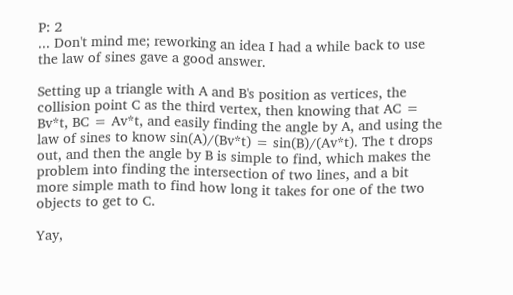P: 2
... Don't mind me; reworking an idea I had a while back to use the law of sines gave a good answer.

Setting up a triangle with A and B's position as vertices, the collision point C as the third vertex, then knowing that AC = Bv*t, BC = Av*t, and easily finding the angle by A, and using the law of sines to know sin(A)/(Bv*t) = sin(B)/(Av*t). The t drops out, and then the angle by B is simple to find, which makes the problem into finding the intersection of two lines, and a bit more simple math to find how long it takes for one of the two objects to get to C.

Yay,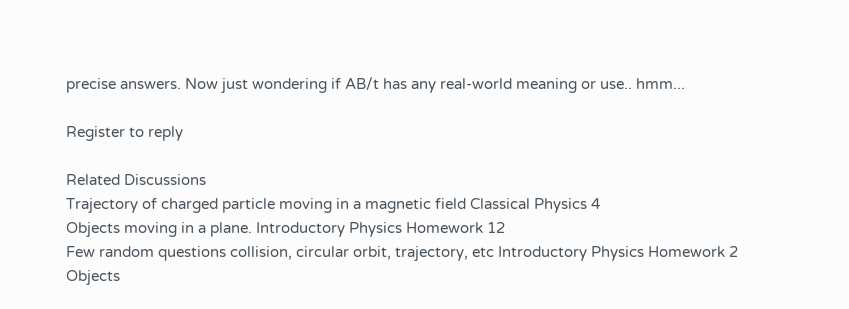precise answers. Now just wondering if AB/t has any real-world meaning or use.. hmm...

Register to reply

Related Discussions
Trajectory of charged particle moving in a magnetic field Classical Physics 4
Objects moving in a plane. Introductory Physics Homework 12
Few random questions collision, circular orbit, trajectory, etc Introductory Physics Homework 2
Objects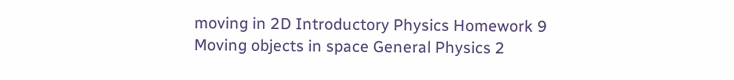moving in 2D Introductory Physics Homework 9
Moving objects in space General Physics 2